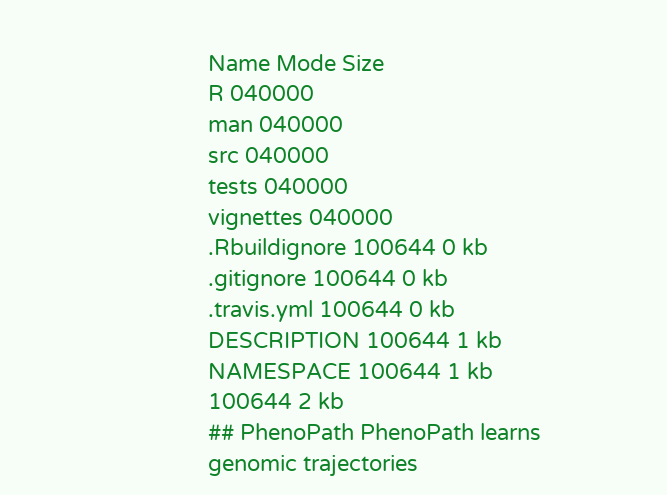Name Mode Size
R 040000
man 040000
src 040000
tests 040000
vignettes 040000
.Rbuildignore 100644 0 kb
.gitignore 100644 0 kb
.travis.yml 100644 0 kb
DESCRIPTION 100644 1 kb
NAMESPACE 100644 1 kb 100644 2 kb
## PhenoPath PhenoPath learns genomic trajectories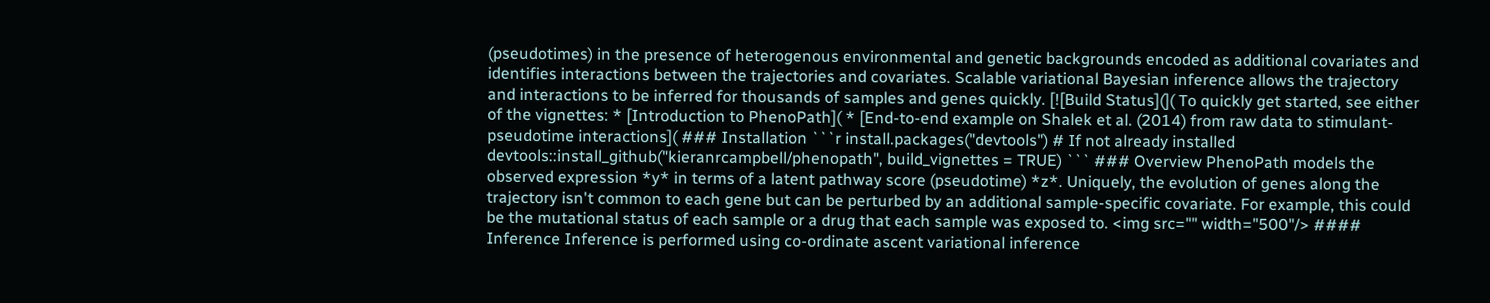(pseudotimes) in the presence of heterogenous environmental and genetic backgrounds encoded as additional covariates and identifies interactions between the trajectories and covariates. Scalable variational Bayesian inference allows the trajectory and interactions to be inferred for thousands of samples and genes quickly. [![Build Status](]( To quickly get started, see either of the vignettes: * [Introduction to PhenoPath]( * [End-to-end example on Shalek et al. (2014) from raw data to stimulant-pseudotime interactions]( ### Installation ```r install.packages("devtools") # If not already installed devtools::install_github("kieranrcampbell/phenopath", build_vignettes = TRUE) ``` ### Overview PhenoPath models the observed expression *y* in terms of a latent pathway score (pseudotime) *z*. Uniquely, the evolution of genes along the trajectory isn't common to each gene but can be perturbed by an additional sample-specific covariate. For example, this could be the mutational status of each sample or a drug that each sample was exposed to. <img src="" width="500"/> #### Inference Inference is performed using co-ordinate ascent variational inference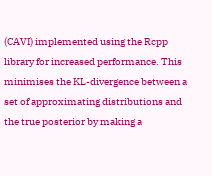(CAVI) implemented using the Rcpp library for increased performance. This minimises the KL-divergence between a set of approximating distributions and the true posterior by making a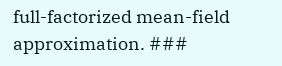full-factorized mean-field approximation. ###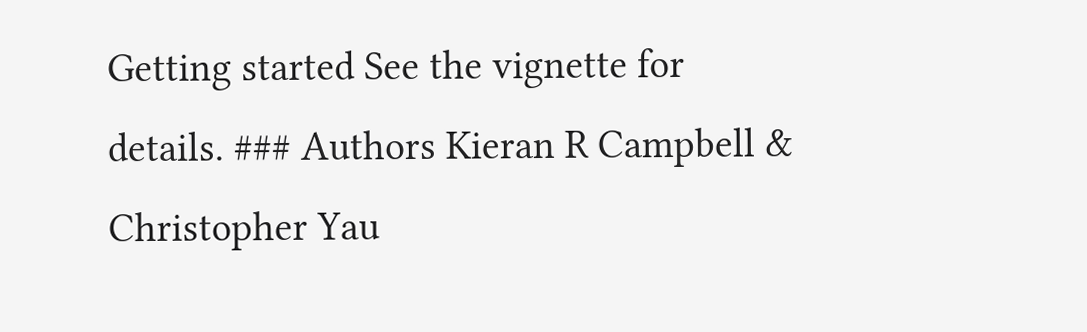Getting started See the vignette for details. ### Authors Kieran R Campbell & Christopher Yau